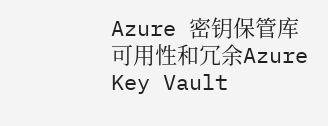Azure 密钥保管库可用性和冗余Azure Key Vault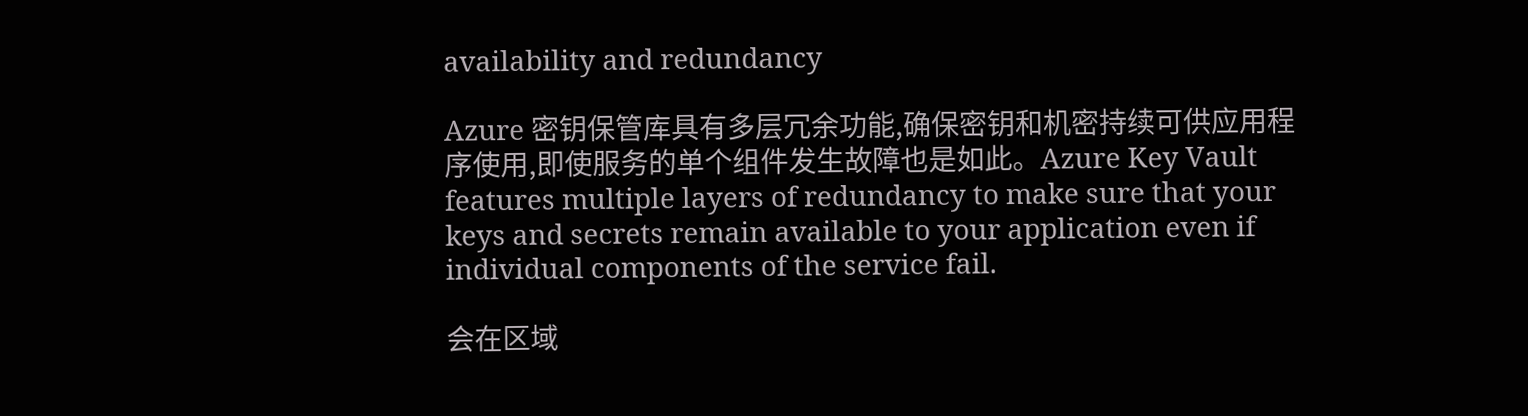availability and redundancy

Azure 密钥保管库具有多层冗余功能,确保密钥和机密持续可供应用程序使用,即使服务的单个组件发生故障也是如此。Azure Key Vault features multiple layers of redundancy to make sure that your keys and secrets remain available to your application even if individual components of the service fail.

会在区域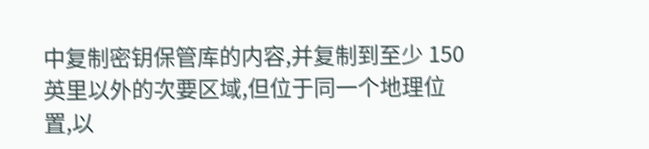中复制密钥保管库的内容,并复制到至少 150 英里以外的次要区域,但位于同一个地理位置,以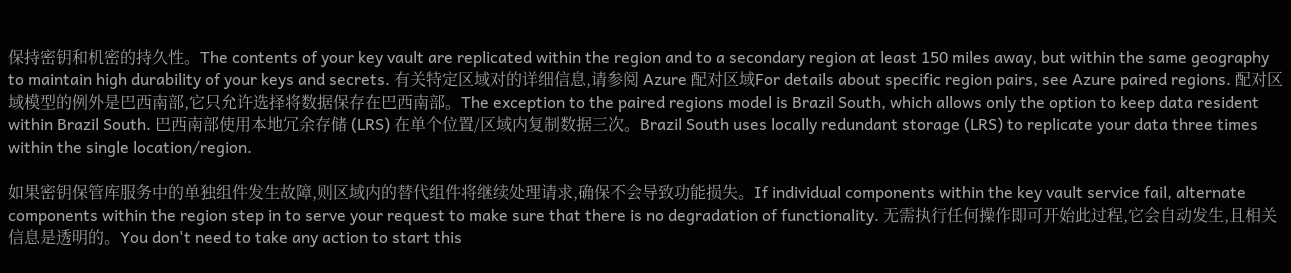保持密钥和机密的持久性。The contents of your key vault are replicated within the region and to a secondary region at least 150 miles away, but within the same geography to maintain high durability of your keys and secrets. 有关特定区域对的详细信息,请参阅 Azure 配对区域For details about specific region pairs, see Azure paired regions. 配对区域模型的例外是巴西南部,它只允许选择将数据保存在巴西南部。The exception to the paired regions model is Brazil South, which allows only the option to keep data resident within Brazil South. 巴西南部使用本地冗余存储 (LRS) 在单个位置/区域内复制数据三次。Brazil South uses locally redundant storage (LRS) to replicate your data three times within the single location/region.

如果密钥保管库服务中的单独组件发生故障,则区域内的替代组件将继续处理请求,确保不会导致功能损失。If individual components within the key vault service fail, alternate components within the region step in to serve your request to make sure that there is no degradation of functionality. 无需执行任何操作即可开始此过程,它会自动发生,且相关信息是透明的。You don't need to take any action to start this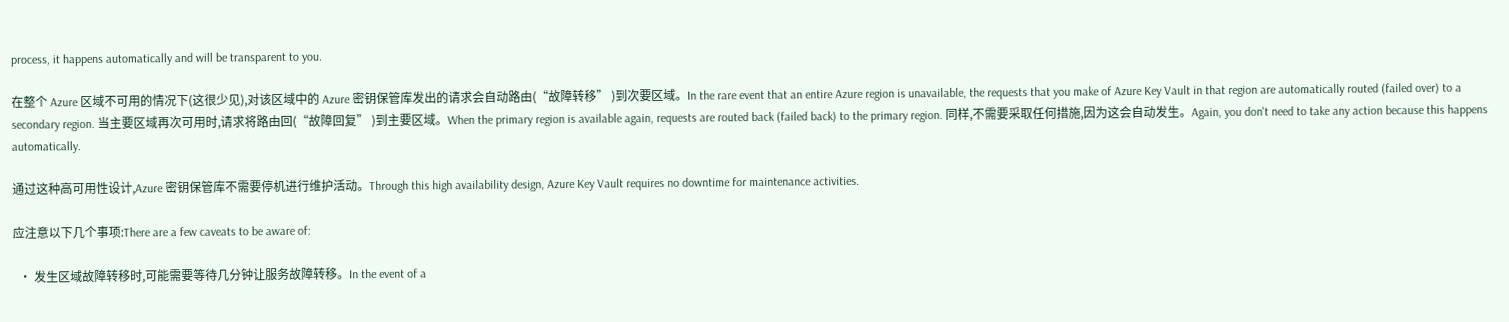process, it happens automatically and will be transparent to you.

在整个 Azure 区域不可用的情况下(这很少见),对该区域中的 Azure 密钥保管库发出的请求会自动路由(“故障转移” )到次要区域。In the rare event that an entire Azure region is unavailable, the requests that you make of Azure Key Vault in that region are automatically routed (failed over) to a secondary region. 当主要区域再次可用时,请求将路由回(“故障回复” )到主要区域。When the primary region is available again, requests are routed back (failed back) to the primary region. 同样,不需要采取任何措施,因为这会自动发生。Again, you don't need to take any action because this happens automatically.

通过这种高可用性设计,Azure 密钥保管库不需要停机进行维护活动。Through this high availability design, Azure Key Vault requires no downtime for maintenance activities.

应注意以下几个事项:There are a few caveats to be aware of:

  • 发生区域故障转移时,可能需要等待几分钟让服务故障转移。In the event of a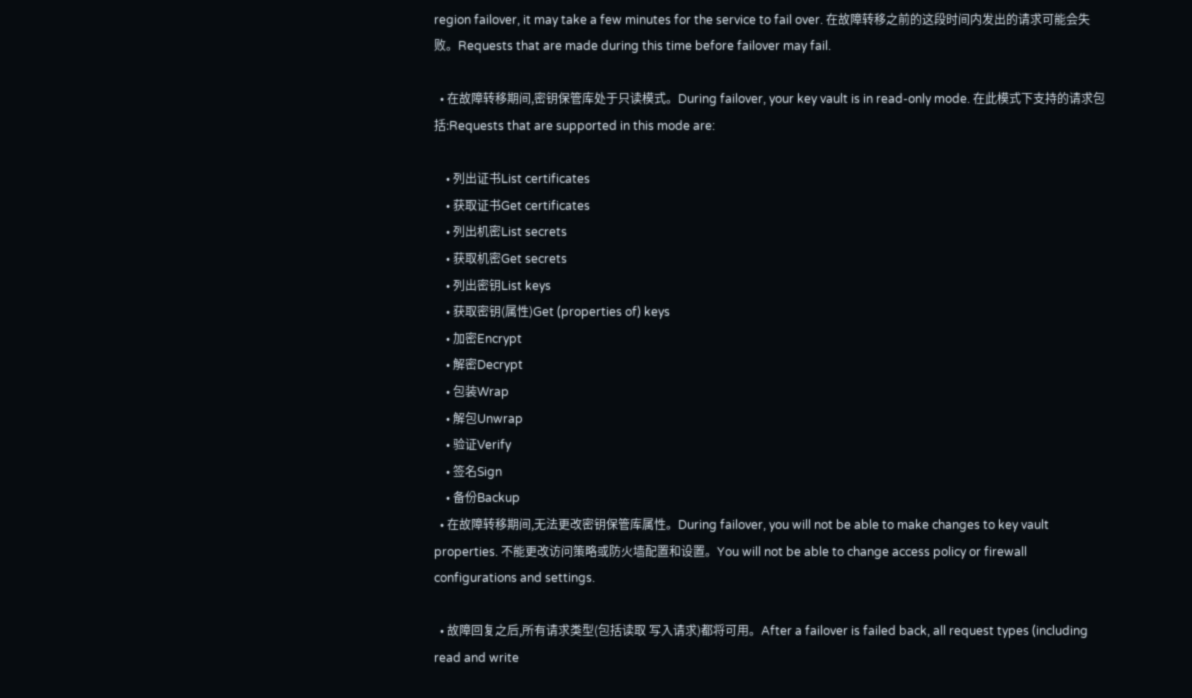region failover, it may take a few minutes for the service to fail over. 在故障转移之前的这段时间内发出的请求可能会失败。Requests that are made during this time before failover may fail.

  • 在故障转移期间,密钥保管库处于只读模式。During failover, your key vault is in read-only mode. 在此模式下支持的请求包括:Requests that are supported in this mode are:

    • 列出证书List certificates
    • 获取证书Get certificates
    • 列出机密List secrets
    • 获取机密Get secrets
    • 列出密钥List keys
    • 获取密钥(属性)Get (properties of) keys
    • 加密Encrypt
    • 解密Decrypt
    • 包装Wrap
    • 解包Unwrap
    • 验证Verify
    • 签名Sign
    • 备份Backup
  • 在故障转移期间,无法更改密钥保管库属性。During failover, you will not be able to make changes to key vault properties. 不能更改访问策略或防火墙配置和设置。You will not be able to change access policy or firewall configurations and settings.

  • 故障回复之后,所有请求类型(包括读取 写入请求)都将可用。After a failover is failed back, all request types (including read and write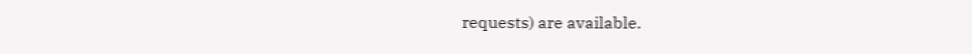requests) are available.